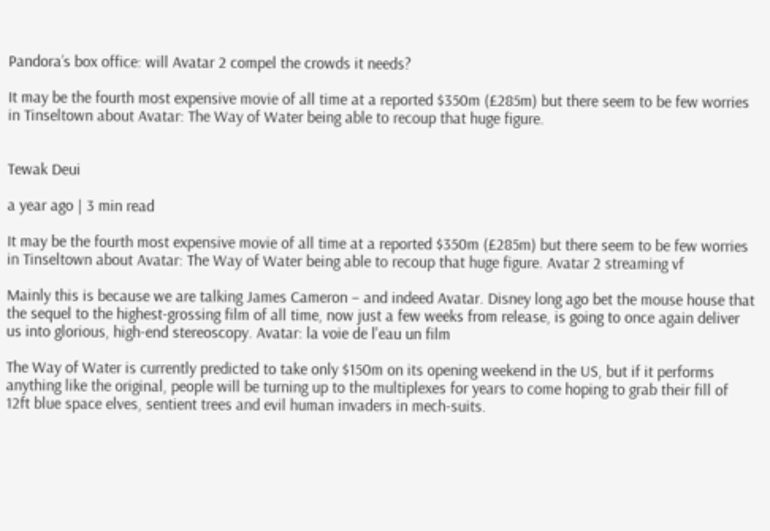Pandora’s box office: will Avatar 2 compel the crowds it needs?

It may be the fourth most expensive movie of all time at a reported $350m (£285m) but there seem to be few worries in Tinseltown about Avatar: The Way of Water being able to recoup that huge figure.


Tewak Deui

a year ago | 3 min read

It may be the fourth most expensive movie of all time at a reported $350m (£285m) but there seem to be few worries in Tinseltown about Avatar: The Way of Water being able to recoup that huge figure. Avatar 2 streaming vf

Mainly this is because we are talking James Cameron – and indeed Avatar. Disney long ago bet the mouse house that the sequel to the highest-grossing film of all time, now just a few weeks from release, is going to once again deliver us into glorious, high-end stereoscopy. Avatar: la voie de l'eau un film

The Way of Water is currently predicted to take only $150m on its opening weekend in the US, but if it performs anything like the original, people will be turning up to the multiplexes for years to come hoping to grab their fill of 12ft blue space elves, sentient trees and evil human invaders in mech-suits.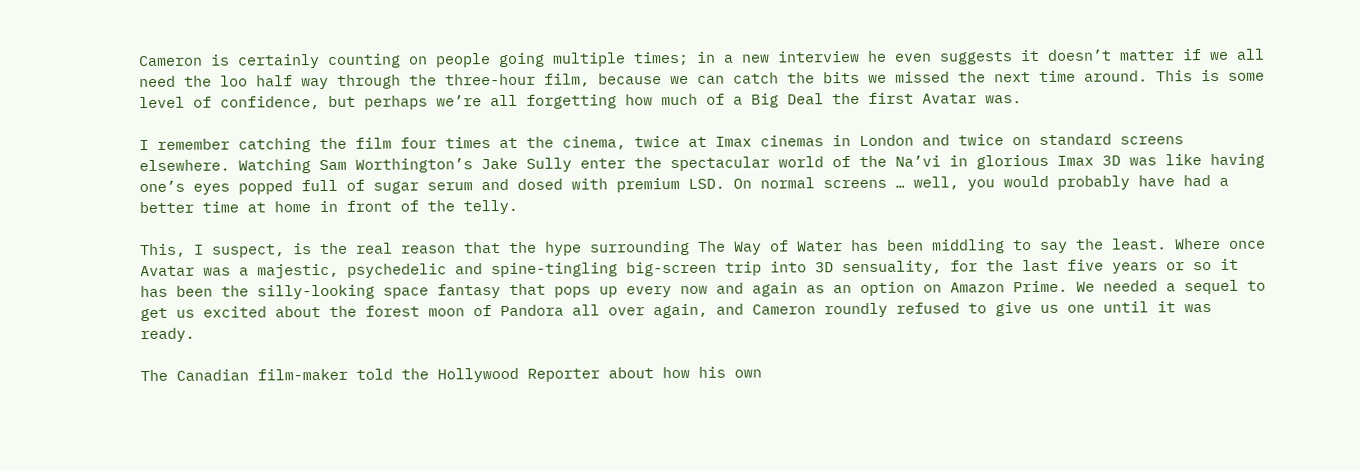Cameron is certainly counting on people going multiple times; in a new interview he even suggests it doesn’t matter if we all need the loo half way through the three-hour film, because we can catch the bits we missed the next time around. This is some level of confidence, but perhaps we’re all forgetting how much of a Big Deal the first Avatar was.

I remember catching the film four times at the cinema, twice at Imax cinemas in London and twice on standard screens elsewhere. Watching Sam Worthington’s Jake Sully enter the spectacular world of the Na’vi in glorious Imax 3D was like having one’s eyes popped full of sugar serum and dosed with premium LSD. On normal screens … well, you would probably have had a better time at home in front of the telly.

This, I suspect, is the real reason that the hype surrounding The Way of Water has been middling to say the least. Where once Avatar was a majestic, psychedelic and spine-tingling big-screen trip into 3D sensuality, for the last five years or so it has been the silly-looking space fantasy that pops up every now and again as an option on Amazon Prime. We needed a sequel to get us excited about the forest moon of Pandora all over again, and Cameron roundly refused to give us one until it was ready.

The Canadian film-maker told the Hollywood Reporter about how his own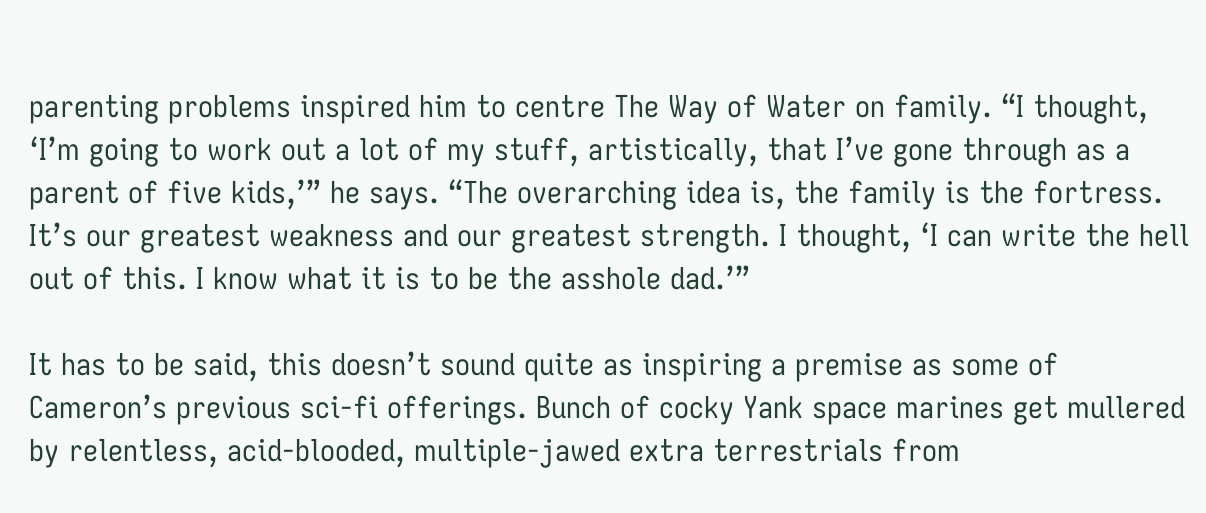parenting problems inspired him to centre The Way of Water on family. “I thought, ‘I’m going to work out a lot of my stuff, artistically, that I’ve gone through as a parent of five kids,’” he says. “The overarching idea is, the family is the fortress. It’s our greatest weakness and our greatest strength. I thought, ‘I can write the hell out of this. I know what it is to be the asshole dad.’”

It has to be said, this doesn’t sound quite as inspiring a premise as some of Cameron’s previous sci-fi offerings. Bunch of cocky Yank space marines get mullered by relentless, acid-blooded, multiple-jawed extra terrestrials from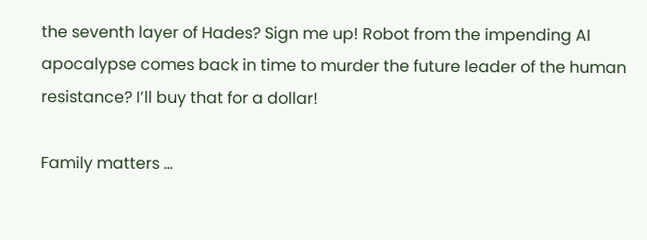the seventh layer of Hades? Sign me up! Robot from the impending AI apocalypse comes back in time to murder the future leader of the human resistance? I’ll buy that for a dollar!

Family matters …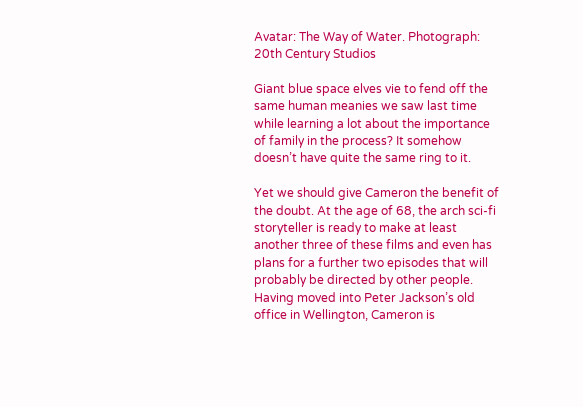Avatar: The Way of Water. Photograph: 20th Century Studios

Giant blue space elves vie to fend off the same human meanies we saw last time while learning a lot about the importance of family in the process? It somehow doesn’t have quite the same ring to it.

Yet we should give Cameron the benefit of the doubt. At the age of 68, the arch sci-fi storyteller is ready to make at least another three of these films and even has plans for a further two episodes that will probably be directed by other people. Having moved into Peter Jackson’s old office in Wellington, Cameron is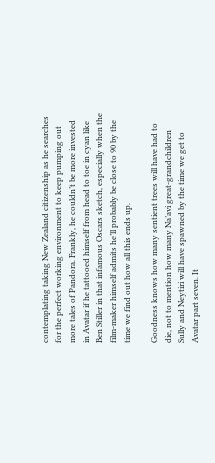contemplating taking New Zealand citizenship as he searches for the perfect working environment to keep pumping out more tales of Pandora. Frankly, he couldn’t be more invested in Avatar if he tattooed himself from head to toe in cyan like Ben Stiller in that infamous Oscars sketch, especially when the film-maker himself admits he’ll probably be close to 90 by the time we find out how all this ends up.

Goodness knows how many sentient trees will have had to die, not to mention how many Na’avi great-grandchildren Sully and Neytiri will have spawned by the time we get to Avatar part seven. It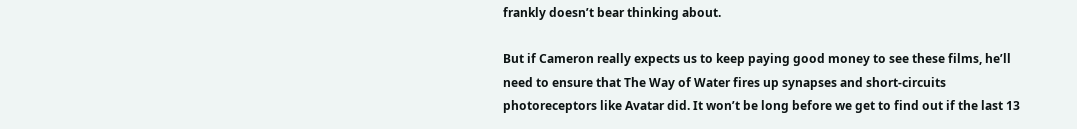frankly doesn’t bear thinking about.

But if Cameron really expects us to keep paying good money to see these films, he’ll need to ensure that The Way of Water fires up synapses and short-circuits photoreceptors like Avatar did. It won’t be long before we get to find out if the last 13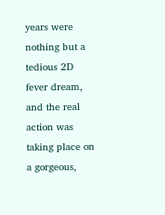years were nothing but a tedious 2D fever dream, and the real action was taking place on a gorgeous,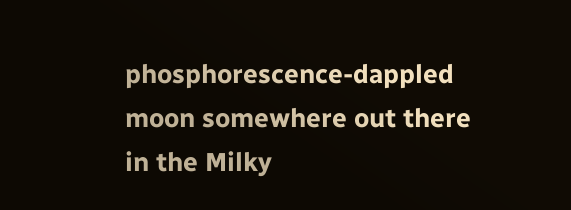phosphorescence-dappled moon somewhere out there in the Milky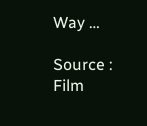Way …

Source : Film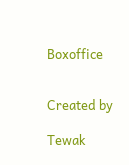Boxoffice


Created by

Tewak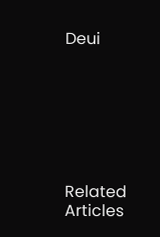Deui







Related Articles